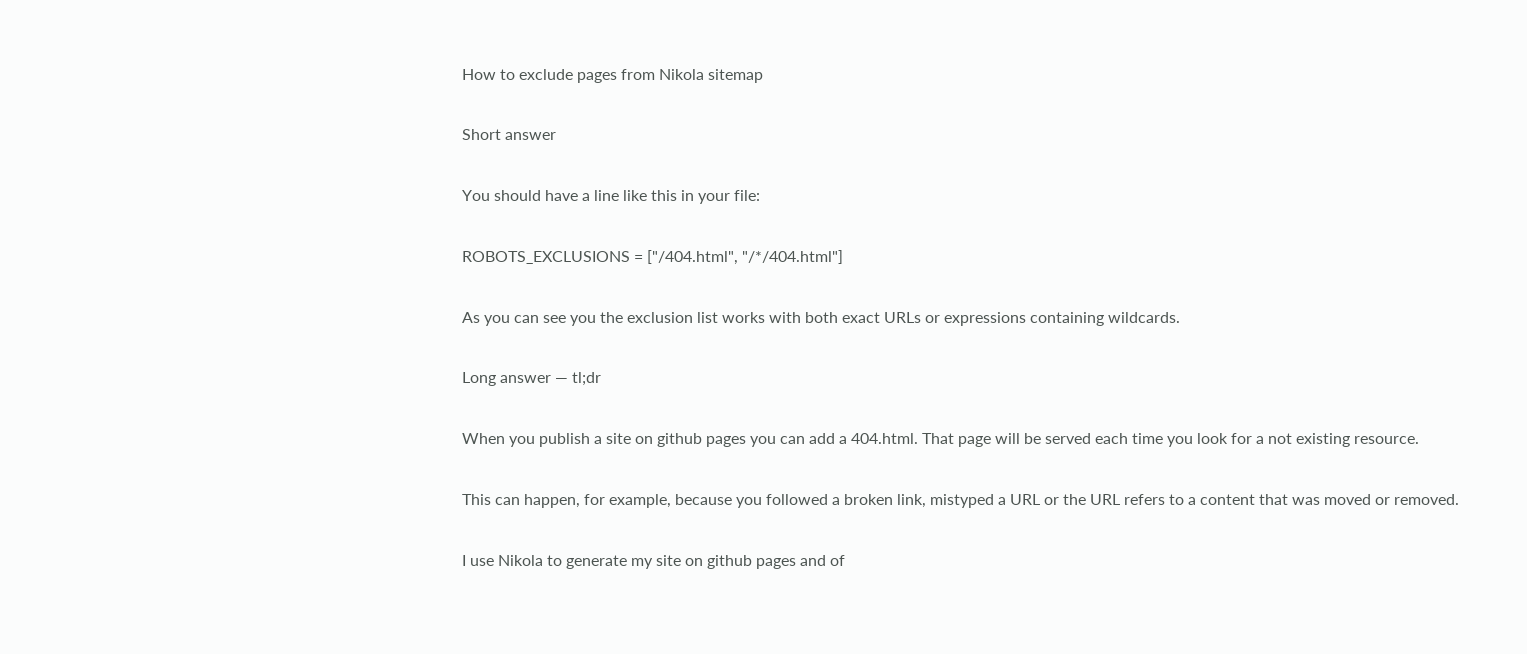How to exclude pages from Nikola sitemap

Short answer

You should have a line like this in your file:

ROBOTS_EXCLUSIONS = ["/404.html", "/*/404.html"]

As you can see you the exclusion list works with both exact URLs or expressions containing wildcards.

Long answer — tl;dr

When you publish a site on github pages you can add a 404.html. That page will be served each time you look for a not existing resource.

This can happen, for example, because you followed a broken link, mistyped a URL or the URL refers to a content that was moved or removed.

I use Nikola to generate my site on github pages and of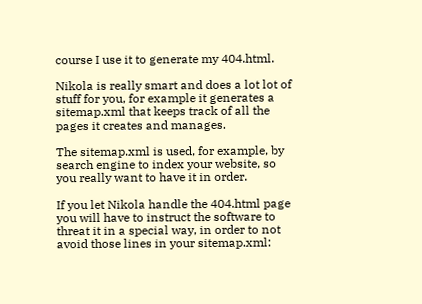course I use it to generate my 404.html.

Nikola is really smart and does a lot lot of stuff for you, for example it generates a sitemap.xml that keeps track of all the pages it creates and manages.

The sitemap.xml is used, for example, by search engine to index your website, so you really want to have it in order.

If you let Nikola handle the 404.html page you will have to instruct the software to threat it in a special way, in order to not avoid those lines in your sitemap.xml: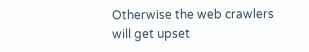Otherwise the web crawlers will get upset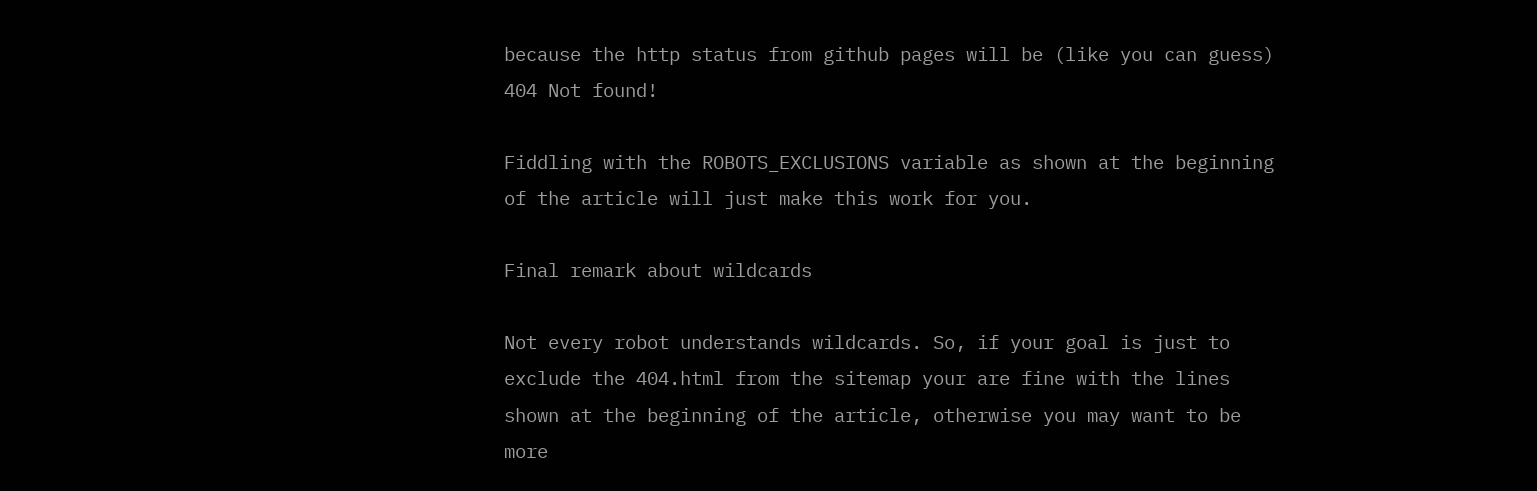because the http status from github pages will be (like you can guess) 404 Not found!

Fiddling with the ROBOTS_EXCLUSIONS variable as shown at the beginning of the article will just make this work for you.

Final remark about wildcards

Not every robot understands wildcards. So, if your goal is just to exclude the 404.html from the sitemap your are fine with the lines shown at the beginning of the article, otherwise you may want to be more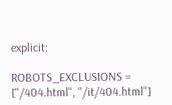explicit:

ROBOTS_EXCLUSIONS = ["/404.html", "/it/404.html"]